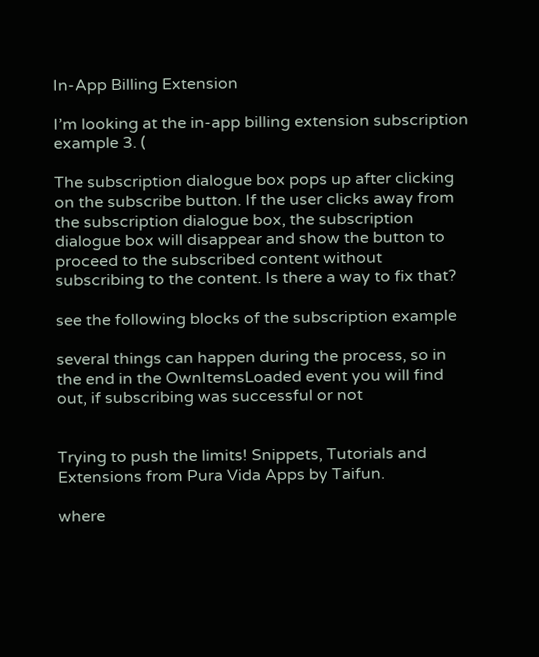In-App Billing Extension

I’m looking at the in-app billing extension subscription example 3. (

The subscription dialogue box pops up after clicking on the subscribe button. If the user clicks away from the subscription dialogue box, the subscription dialogue box will disappear and show the button to proceed to the subscribed content without subscribing to the content. Is there a way to fix that?

see the following blocks of the subscription example

several things can happen during the process, so in the end in the OwnItemsLoaded event you will find out, if subscribing was successful or not


Trying to push the limits! Snippets, Tutorials and Extensions from Pura Vida Apps by Taifun.

where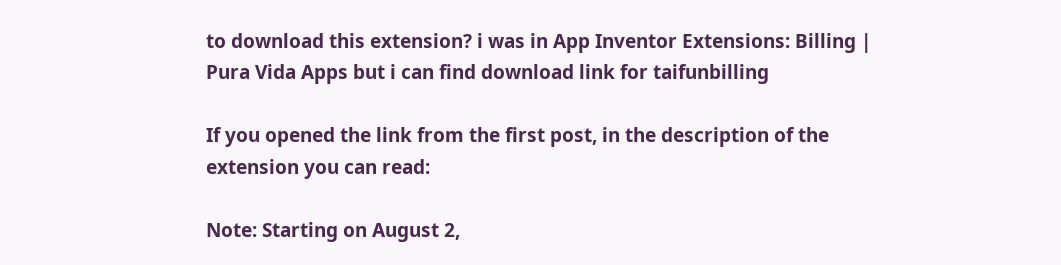to download this extension? i was in App Inventor Extensions: Billing | Pura Vida Apps but i can find download link for taifunbilling

If you opened the link from the first post, in the description of the extension you can read:

Note: Starting on August 2,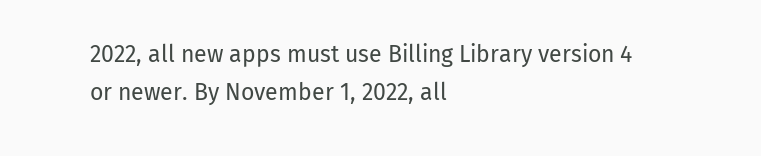2022, all new apps must use Billing Library version 4 or newer. By November 1, 2022, all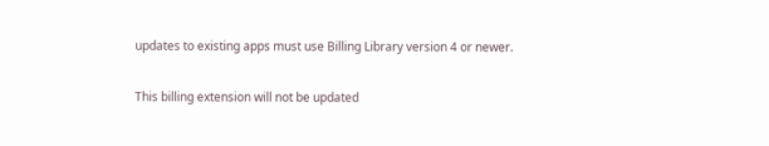updates to existing apps must use Billing Library version 4 or newer.

This billing extension will not be updated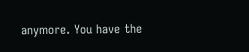anymore. You have the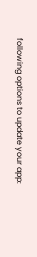following options to update your app: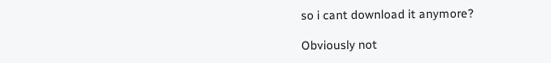so i cant download it anymore?

Obviously not